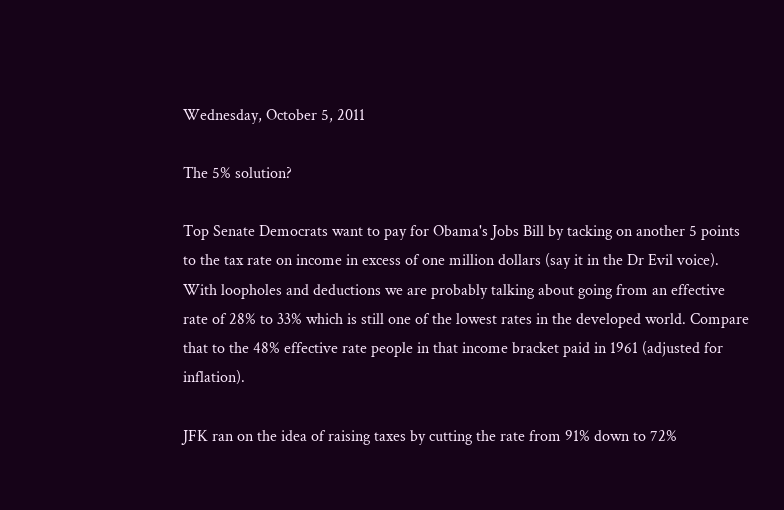Wednesday, October 5, 2011

The 5% solution?

Top Senate Democrats want to pay for Obama's Jobs Bill by tacking on another 5 points to the tax rate on income in excess of one million dollars (say it in the Dr Evil voice). With loopholes and deductions we are probably talking about going from an effective rate of 28% to 33% which is still one of the lowest rates in the developed world. Compare that to the 48% effective rate people in that income bracket paid in 1961 (adjusted for inflation).

JFK ran on the idea of raising taxes by cutting the rate from 91% down to 72%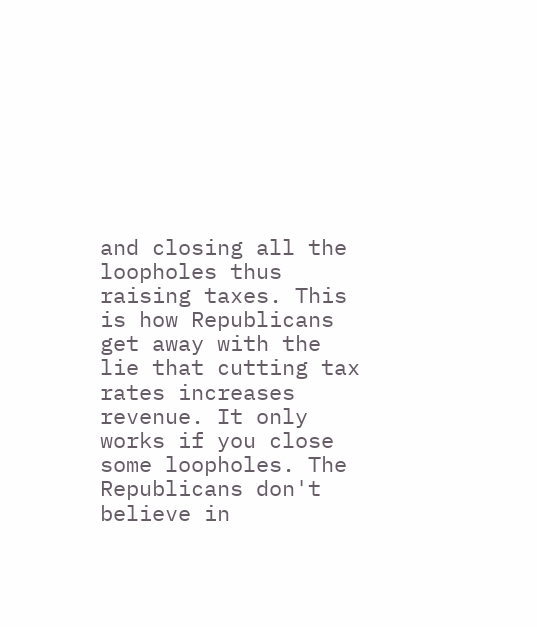and closing all the loopholes thus raising taxes. This is how Republicans get away with the lie that cutting tax rates increases revenue. It only works if you close some loopholes. The Republicans don't believe in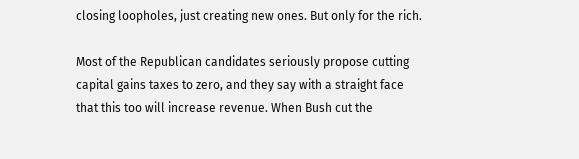closing loopholes, just creating new ones. But only for the rich.

Most of the Republican candidates seriously propose cutting capital gains taxes to zero, and they say with a straight face that this too will increase revenue. When Bush cut the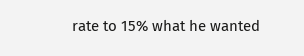rate to 15% what he wanted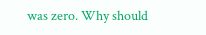was zero. Why should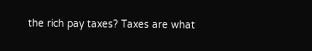the rich pay taxes? Taxes are what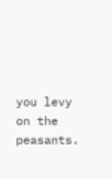you levy on the peasants.